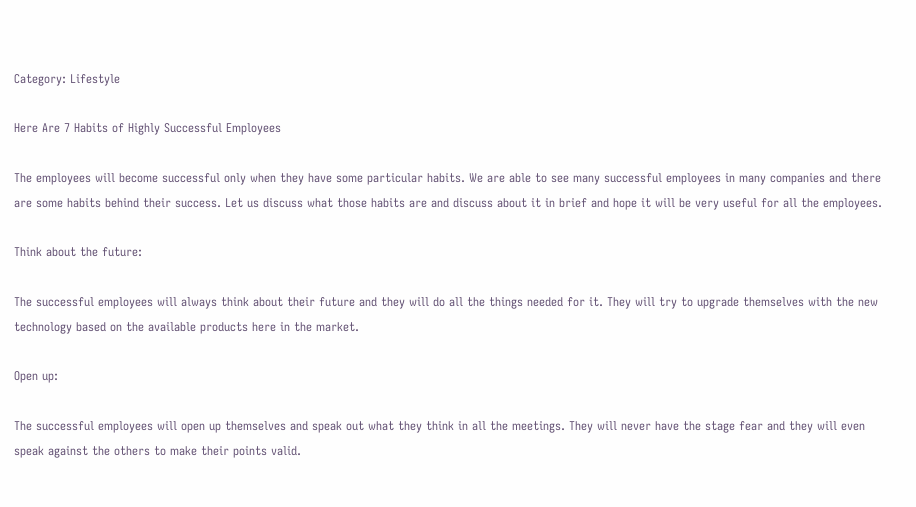Category: Lifestyle

Here Are 7 Habits of Highly Successful Employees

The employees will become successful only when they have some particular habits. We are able to see many successful employees in many companies and there are some habits behind their success. Let us discuss what those habits are and discuss about it in brief and hope it will be very useful for all the employees.

Think about the future:

The successful employees will always think about their future and they will do all the things needed for it. They will try to upgrade themselves with the new technology based on the available products here in the market.

Open up:

The successful employees will open up themselves and speak out what they think in all the meetings. They will never have the stage fear and they will even speak against the others to make their points valid.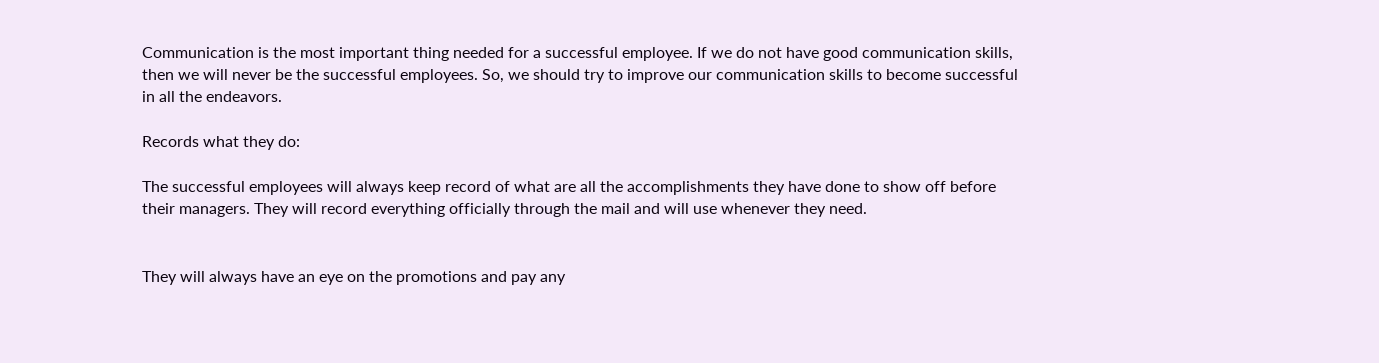Communication is the most important thing needed for a successful employee. If we do not have good communication skills, then we will never be the successful employees. So, we should try to improve our communication skills to become successful in all the endeavors.

Records what they do:

The successful employees will always keep record of what are all the accomplishments they have done to show off before their managers. They will record everything officially through the mail and will use whenever they need.


They will always have an eye on the promotions and pay any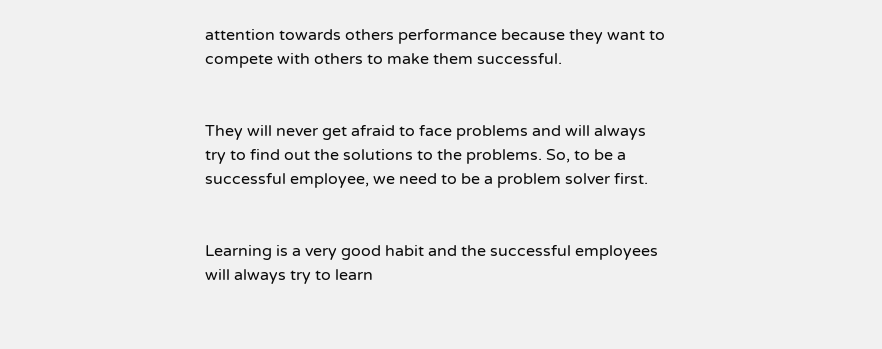attention towards others performance because they want to compete with others to make them successful.


They will never get afraid to face problems and will always try to find out the solutions to the problems. So, to be a successful employee, we need to be a problem solver first.


Learning is a very good habit and the successful employees will always try to learn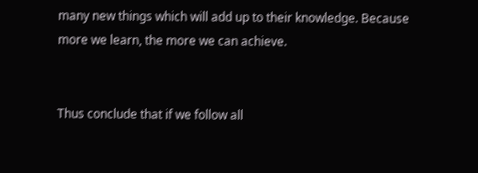many new things which will add up to their knowledge. Because more we learn, the more we can achieve.


Thus conclude that if we follow all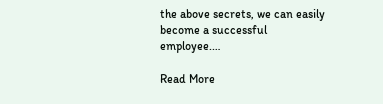the above secrets, we can easily become a successful employee.…

Read More